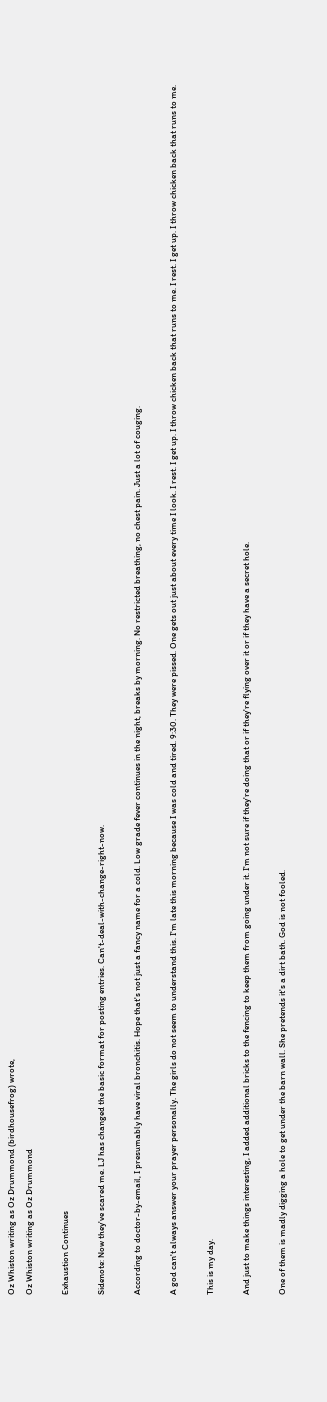Oz Whiston writing as Oz Drummond (birdhousefrog) wrote,
Oz Whiston writing as Oz Drummond

Exhaustion Continues

Sidenote: Now they've scared me. LJ has changed the basic format for posting entries. Can't-deal-with-change-right-now.

According to doctor-by-email, I presumably have viral bronchitis. Hope that's not just a fancy name for a cold. Low grade fever continues in the night, breaks by morning. No restricted breathing, no chest pain. Just a lot of couging.

A god can't always answer your prayer personally. The girls do not seem to understand this. I'm late this morning because I was cold and tired. 9:30. They were pissed. One gets out just about every time I look. I rest. I get up. I throw chicken back that runs to me. I rest. I get up. I throw chicken back that runs to me.

This is my day.

And just to make things interesting, I added additional bricks to the fencing to keep them from going under it. I'm not sure if they're doing that or if they're flying over it or if they have a secret hole.

One of them is madly digging a hole to get under the barn wall. She pretends it's a dirt bath. God is not fooled.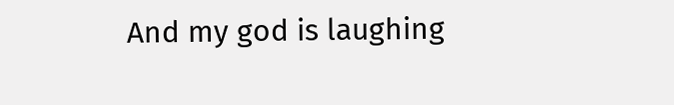And my god is laughing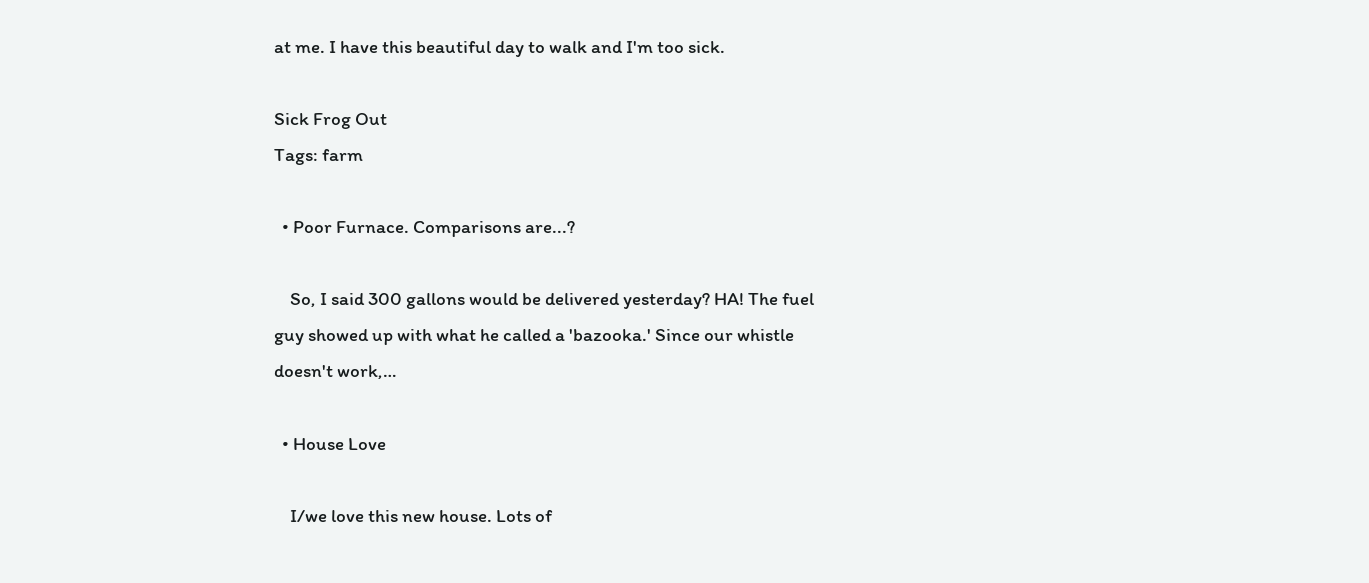at me. I have this beautiful day to walk and I'm too sick.

Sick Frog Out
Tags: farm

  • Poor Furnace. Comparisons are...?

    So, I said 300 gallons would be delivered yesterday? HA! The fuel guy showed up with what he called a 'bazooka.' Since our whistle doesn't work,…

  • House Love

    I/we love this new house. Lots of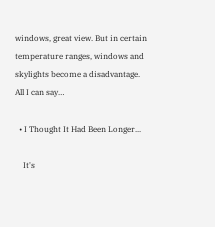windows, great view. But in certain temperature ranges, windows and skylights become a disadvantage. All I can say…

  • I Thought It Had Been Longer...

    It's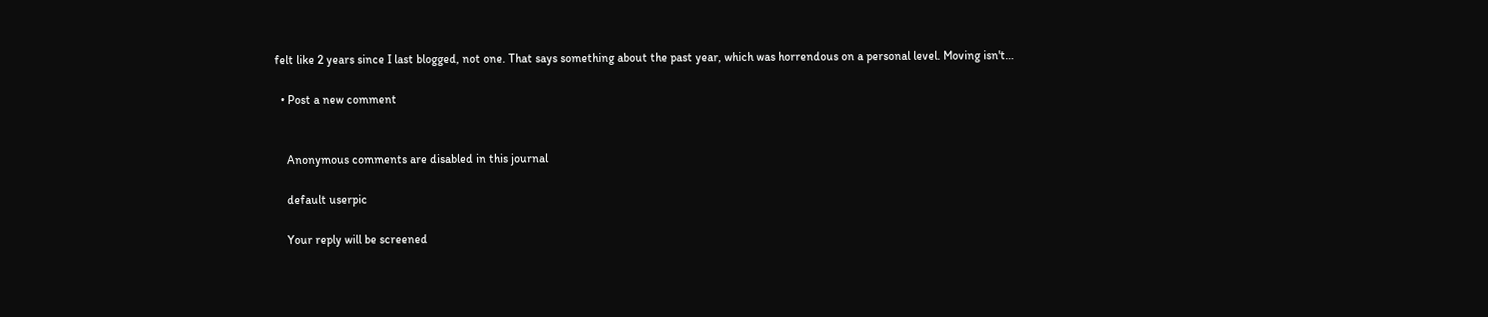felt like 2 years since I last blogged, not one. That says something about the past year, which was horrendous on a personal level. Moving isn't…

  • Post a new comment


    Anonymous comments are disabled in this journal

    default userpic

    Your reply will be screened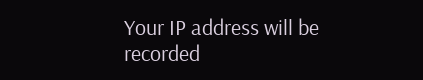Your IP address will be recorded